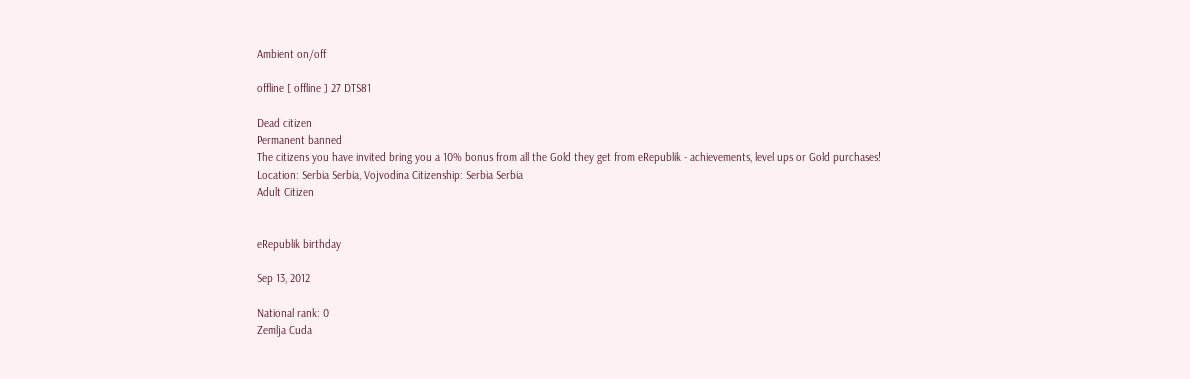Ambient on/off

offline [ offline ] 27 DTS81

Dead citizen
Permanent banned
The citizens you have invited bring you a 10% bonus from all the Gold they get from eRepublik - achievements, level ups or Gold purchases!
Location: Serbia Serbia, Vojvodina Citizenship: Serbia Serbia
Adult Citizen


eRepublik birthday

Sep 13, 2012

National rank: 0
Zemlja Cuda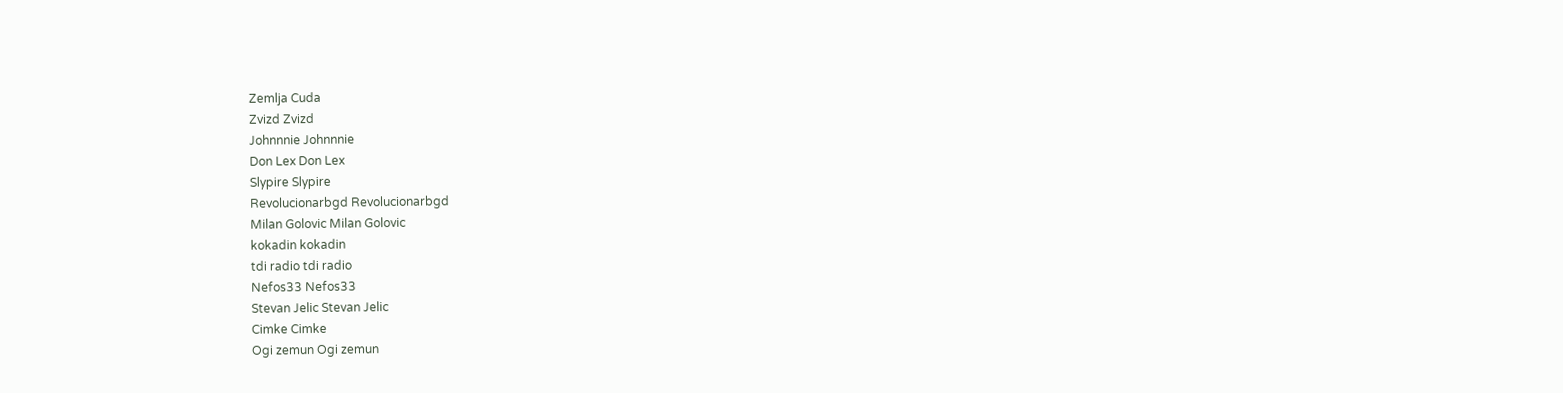Zemlja Cuda
Zvizd Zvizd
Johnnnie Johnnnie
Don Lex Don Lex
Slypire Slypire
Revolucionarbgd Revolucionarbgd
Milan Golovic Milan Golovic
kokadin kokadin
tdi radio tdi radio
Nefos33 Nefos33
Stevan Jelic Stevan Jelic
Cimke Cimke
Ogi zemun Ogi zemun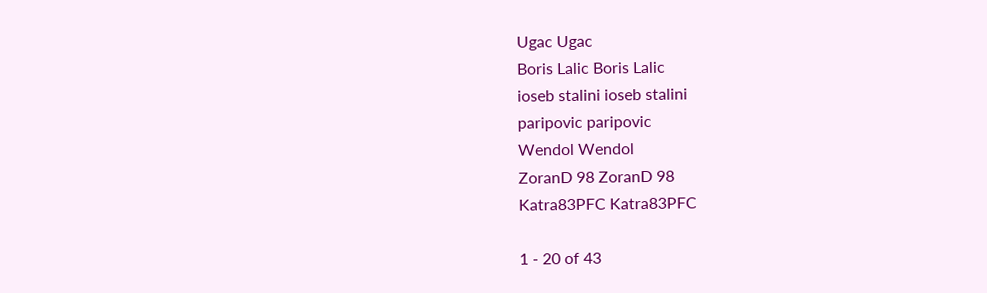Ugac Ugac
Boris Lalic Boris Lalic
ioseb stalini ioseb stalini
paripovic paripovic
Wendol Wendol
ZoranD 98 ZoranD 98
Katra83PFC Katra83PFC

1 - 20 of 43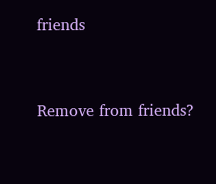friends


Remove from friends?